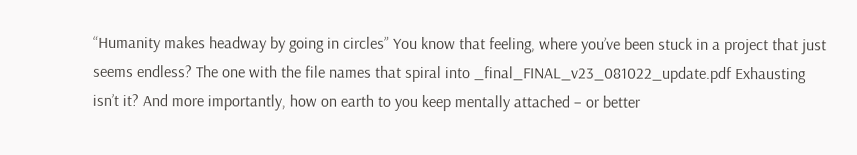“Humanity makes headway by going in circles” You know that feeling, where you’ve been stuck in a project that just seems endless? The one with the file names that spiral into _final_FINAL_v23_081022_update.pdf Exhausting isn’t it? And more importantly, how on earth to you keep mentally attached – or better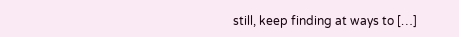still, keep finding at ways to […]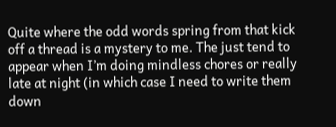Quite where the odd words spring from that kick off a thread is a mystery to me. The just tend to appear when I’m doing mindless chores or really late at night (in which case I need to write them down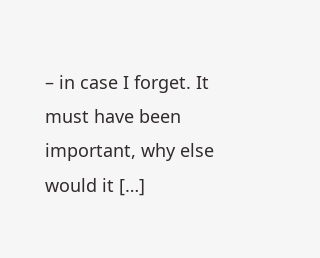– in case I forget. It must have been important, why else would it […]